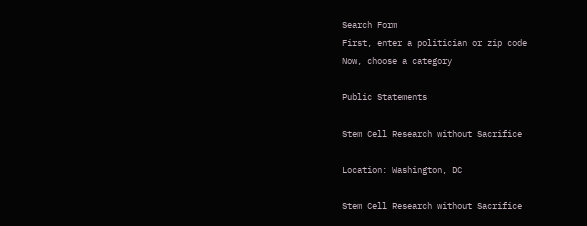Search Form
First, enter a politician or zip code
Now, choose a category

Public Statements

Stem Cell Research without Sacrifice

Location: Washington, DC

Stem Cell Research without Sacrifice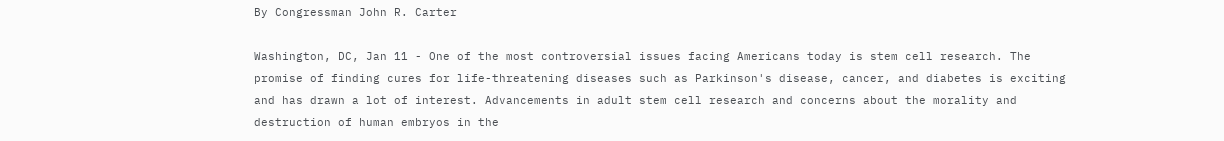By Congressman John R. Carter

Washington, DC, Jan 11 - One of the most controversial issues facing Americans today is stem cell research. The promise of finding cures for life-threatening diseases such as Parkinson's disease, cancer, and diabetes is exciting and has drawn a lot of interest. Advancements in adult stem cell research and concerns about the morality and destruction of human embryos in the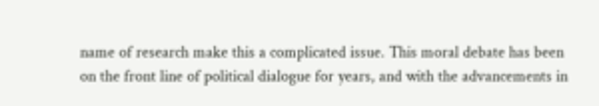name of research make this a complicated issue. This moral debate has been on the front line of political dialogue for years, and with the advancements in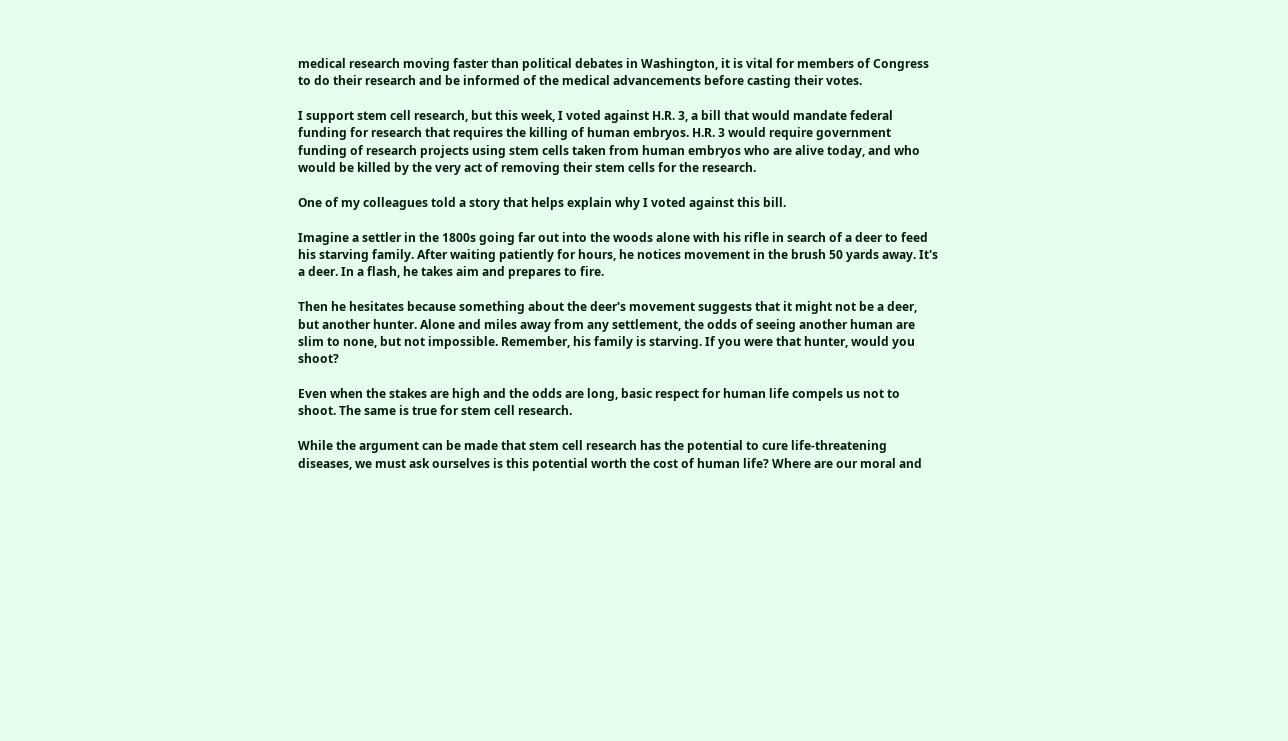medical research moving faster than political debates in Washington, it is vital for members of Congress to do their research and be informed of the medical advancements before casting their votes.

I support stem cell research, but this week, I voted against H.R. 3, a bill that would mandate federal funding for research that requires the killing of human embryos. H.R. 3 would require government funding of research projects using stem cells taken from human embryos who are alive today, and who would be killed by the very act of removing their stem cells for the research.

One of my colleagues told a story that helps explain why I voted against this bill.

Imagine a settler in the 1800s going far out into the woods alone with his rifle in search of a deer to feed his starving family. After waiting patiently for hours, he notices movement in the brush 50 yards away. It's a deer. In a flash, he takes aim and prepares to fire.

Then he hesitates because something about the deer's movement suggests that it might not be a deer, but another hunter. Alone and miles away from any settlement, the odds of seeing another human are slim to none, but not impossible. Remember, his family is starving. If you were that hunter, would you shoot?

Even when the stakes are high and the odds are long, basic respect for human life compels us not to shoot. The same is true for stem cell research.

While the argument can be made that stem cell research has the potential to cure life-threatening diseases, we must ask ourselves is this potential worth the cost of human life? Where are our moral and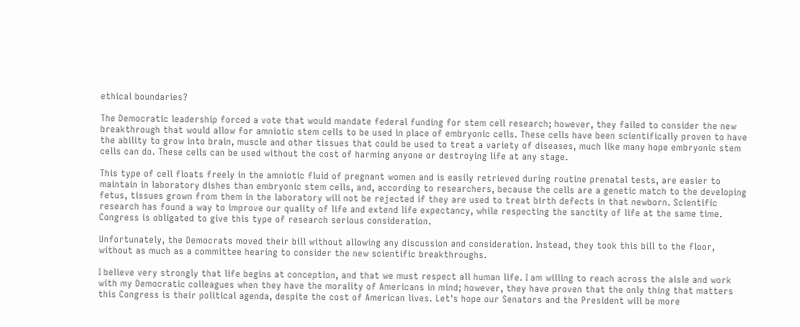ethical boundaries?

The Democratic leadership forced a vote that would mandate federal funding for stem cell research; however, they failed to consider the new breakthrough that would allow for amniotic stem cells to be used in place of embryonic cells. These cells have been scientifically proven to have the ability to grow into brain, muscle and other tissues that could be used to treat a variety of diseases, much like many hope embryonic stem cells can do. These cells can be used without the cost of harming anyone or destroying life at any stage.

This type of cell floats freely in the amniotic fluid of pregnant women and is easily retrieved during routine prenatal tests, are easier to maintain in laboratory dishes than embryonic stem cells, and, according to researchers, because the cells are a genetic match to the developing fetus, tissues grown from them in the laboratory will not be rejected if they are used to treat birth defects in that newborn. Scientific research has found a way to improve our quality of life and extend life expectancy, while respecting the sanctity of life at the same time. Congress is obligated to give this type of research serious consideration.

Unfortunately, the Democrats moved their bill without allowing any discussion and consideration. Instead, they took this bill to the floor, without as much as a committee hearing to consider the new scientific breakthroughs.

I believe very strongly that life begins at conception, and that we must respect all human life. I am willing to reach across the aisle and work with my Democratic colleagues when they have the morality of Americans in mind; however, they have proven that the only thing that matters this Congress is their political agenda, despite the cost of American lives. Let's hope our Senators and the President will be more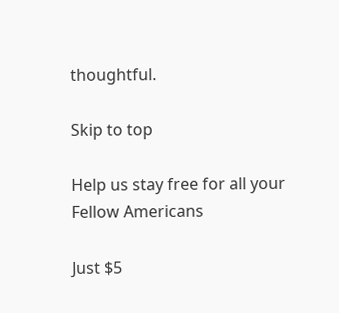thoughtful.

Skip to top

Help us stay free for all your Fellow Americans

Just $5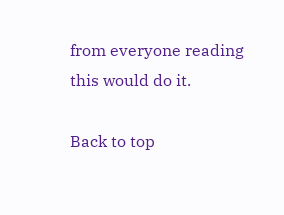from everyone reading this would do it.

Back to top